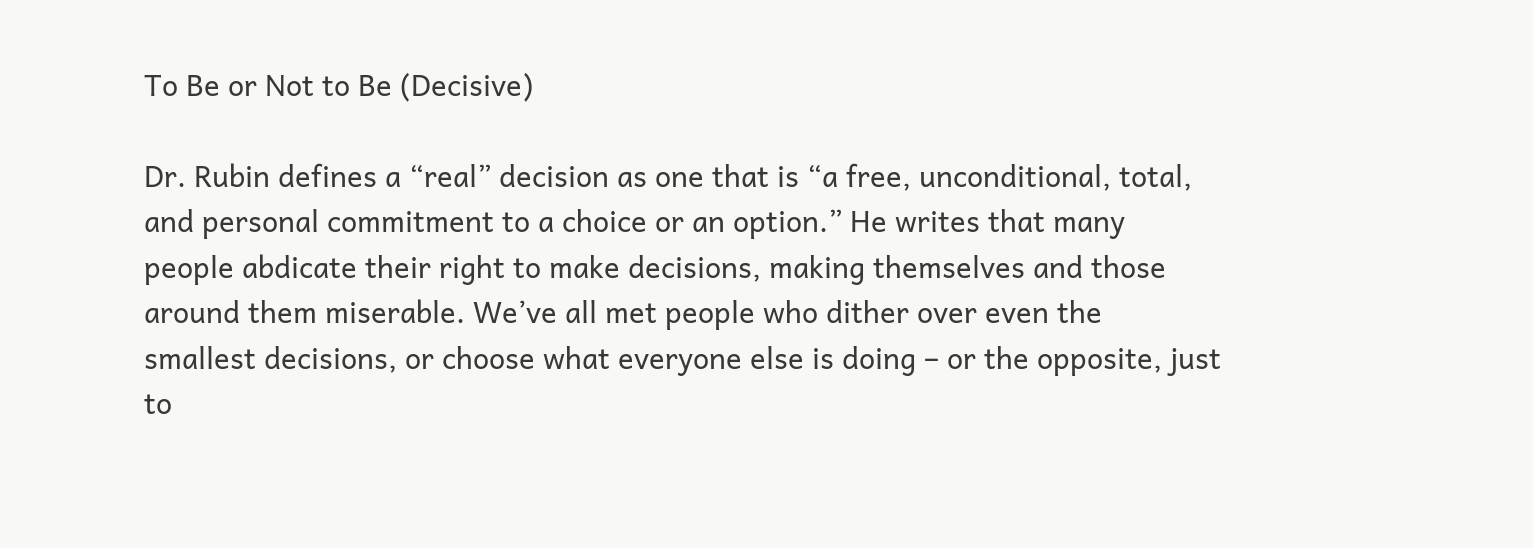To Be or Not to Be (Decisive)

Dr. Rubin defines a “real” decision as one that is “a free, unconditional, total, and personal commitment to a choice or an option.” He writes that many people abdicate their right to make decisions, making themselves and those around them miserable. We’ve all met people who dither over even the smallest decisions, or choose what everyone else is doing – or the opposite, just to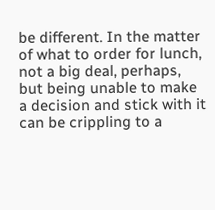be different. In the matter of what to order for lunch, not a big deal, perhaps, but being unable to make a decision and stick with it can be crippling to a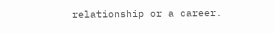relationship or a career.